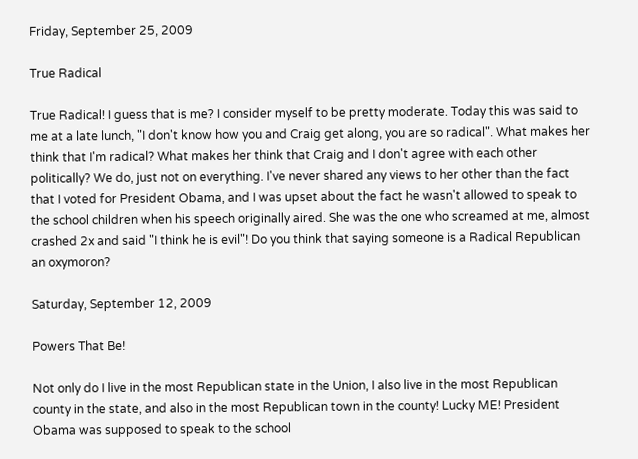Friday, September 25, 2009

True Radical

True Radical! I guess that is me? I consider myself to be pretty moderate. Today this was said to me at a late lunch, "I don't know how you and Craig get along, you are so radical". What makes her think that I'm radical? What makes her think that Craig and I don't agree with each other politically? We do, just not on everything. I've never shared any views to her other than the fact that I voted for President Obama, and I was upset about the fact he wasn't allowed to speak to the school children when his speech originally aired. She was the one who screamed at me, almost crashed 2x and said "I think he is evil"! Do you think that saying someone is a Radical Republican an oxymoron?

Saturday, September 12, 2009

Powers That Be!

Not only do I live in the most Republican state in the Union, I also live in the most Republican county in the state, and also in the most Republican town in the county! Lucky ME! President Obama was supposed to speak to the school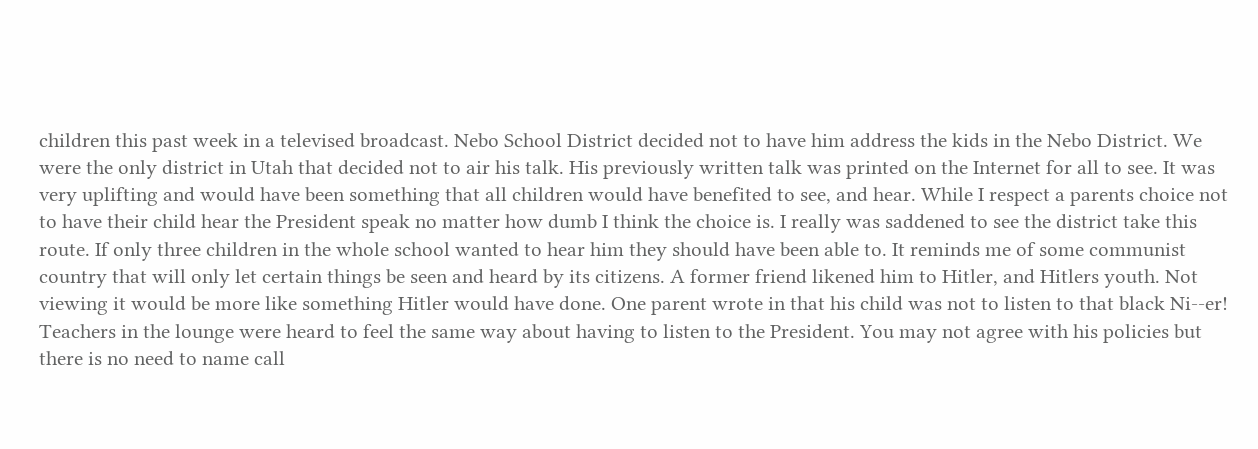children this past week in a televised broadcast. Nebo School District decided not to have him address the kids in the Nebo District. We were the only district in Utah that decided not to air his talk. His previously written talk was printed on the Internet for all to see. It was very uplifting and would have been something that all children would have benefited to see, and hear. While I respect a parents choice not to have their child hear the President speak no matter how dumb I think the choice is. I really was saddened to see the district take this route. If only three children in the whole school wanted to hear him they should have been able to. It reminds me of some communist country that will only let certain things be seen and heard by its citizens. A former friend likened him to Hitler, and Hitlers youth. Not viewing it would be more like something Hitler would have done. One parent wrote in that his child was not to listen to that black Ni--er! Teachers in the lounge were heard to feel the same way about having to listen to the President. You may not agree with his policies but there is no need to name call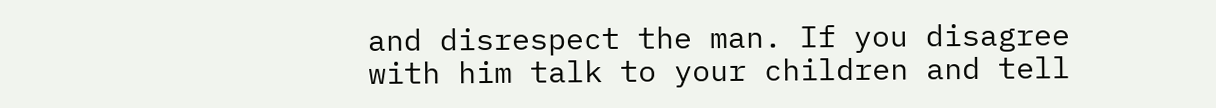and disrespect the man. If you disagree with him talk to your children and tell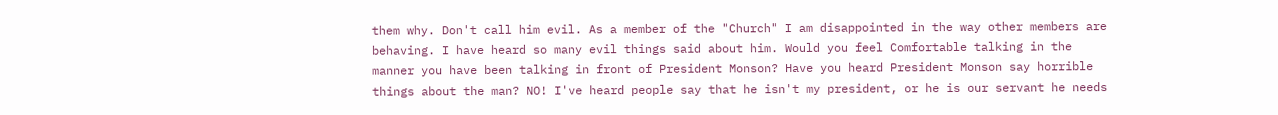them why. Don't call him evil. As a member of the "Church" I am disappointed in the way other members are behaving. I have heard so many evil things said about him. Would you feel Comfortable talking in the manner you have been talking in front of President Monson? Have you heard President Monson say horrible things about the man? NO! I've heard people say that he isn't my president, or he is our servant he needs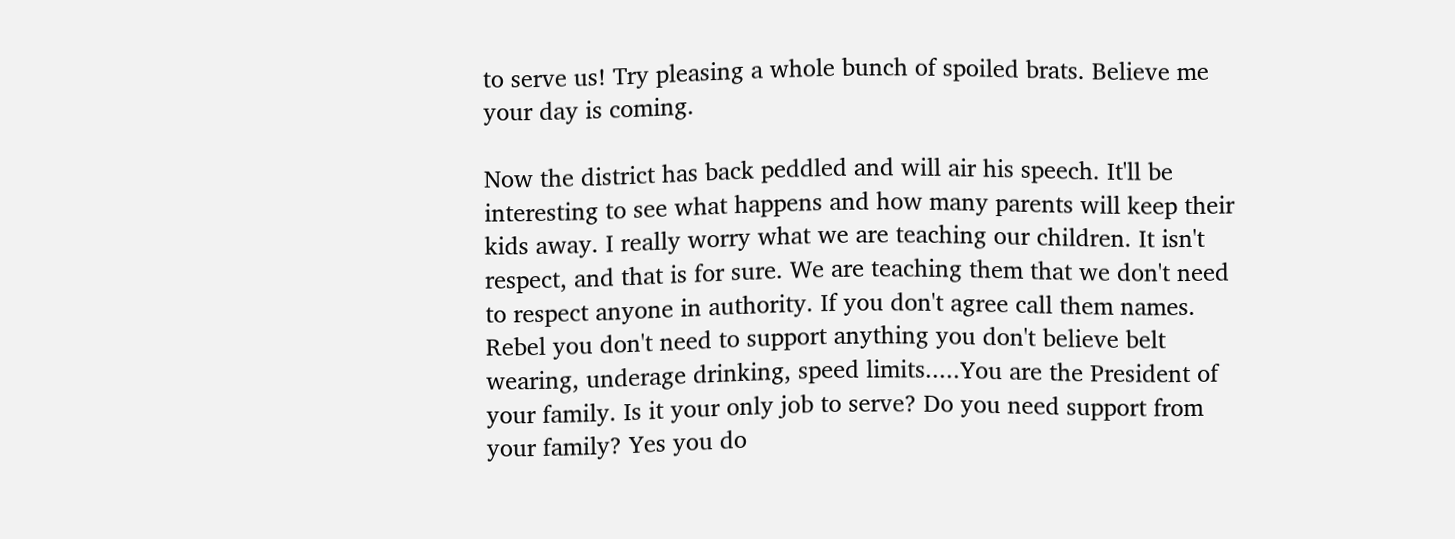to serve us! Try pleasing a whole bunch of spoiled brats. Believe me your day is coming.

Now the district has back peddled and will air his speech. It'll be interesting to see what happens and how many parents will keep their kids away. I really worry what we are teaching our children. It isn't respect, and that is for sure. We are teaching them that we don't need to respect anyone in authority. If you don't agree call them names. Rebel you don't need to support anything you don't believe belt wearing, underage drinking, speed limits.....You are the President of your family. Is it your only job to serve? Do you need support from your family? Yes you do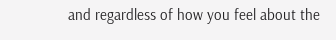and regardless of how you feel about the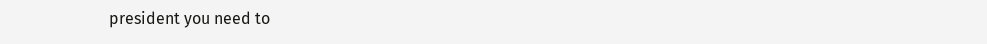president you need to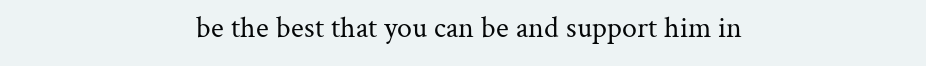be the best that you can be and support him in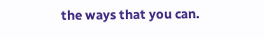the ways that you can.